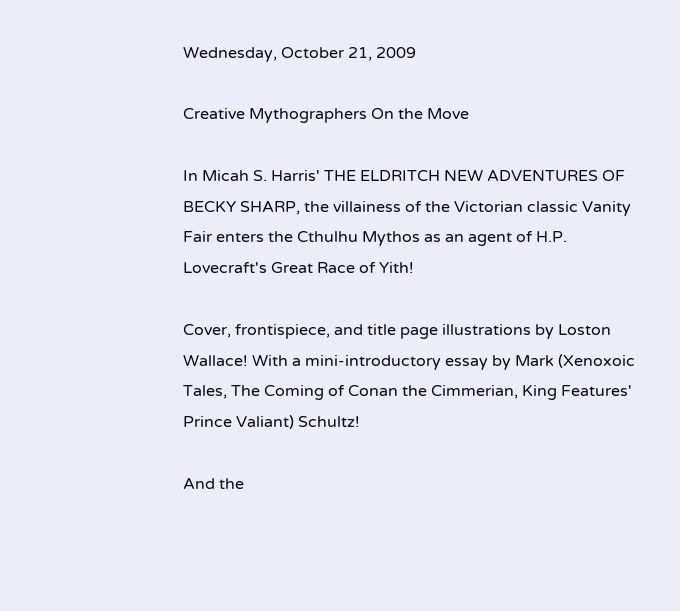Wednesday, October 21, 2009

Creative Mythographers On the Move

In Micah S. Harris' THE ELDRITCH NEW ADVENTURES OF BECKY SHARP, the villainess of the Victorian classic Vanity Fair enters the Cthulhu Mythos as an agent of H.P. Lovecraft's Great Race of Yith!

Cover, frontispiece, and title page illustrations by Loston Wallace! With a mini-introductory essay by Mark (Xenoxoic Tales, The Coming of Conan the Cimmerian, King Features' Prince Valiant) Schultz!

And the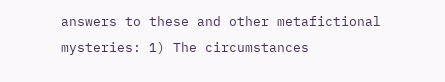answers to these and other metafictional mysteries: 1) The circumstances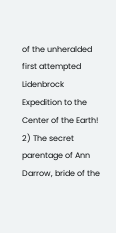of the unheralded first attempted Lidenbrock Expedition to the Center of the Earth! 2) The secret parentage of Ann Darrow, bride of the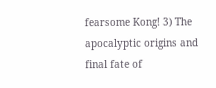fearsome Kong! 3) The apocalyptic origins and final fate of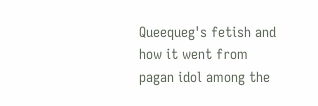Queequeg's fetish and how it went from pagan idol among the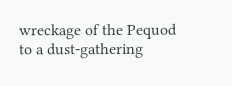wreckage of the Pequod to a dust-gathering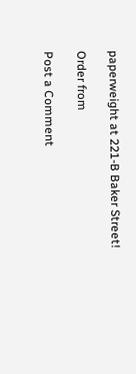paperweight at 221-B Baker Street!

Order from

Post a Comment